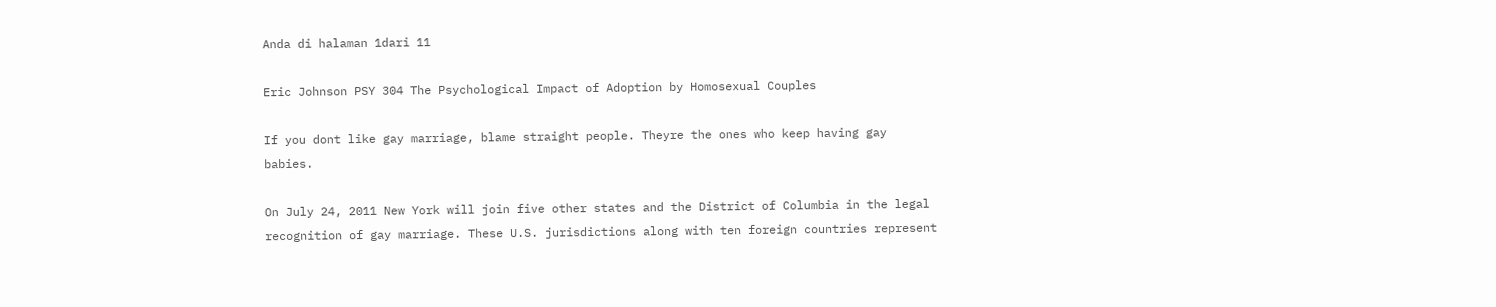Anda di halaman 1dari 11

Eric Johnson PSY 304 The Psychological Impact of Adoption by Homosexual Couples

If you dont like gay marriage, blame straight people. Theyre the ones who keep having gay babies.

On July 24, 2011 New York will join five other states and the District of Columbia in the legal recognition of gay marriage. These U.S. jurisdictions along with ten foreign countries represent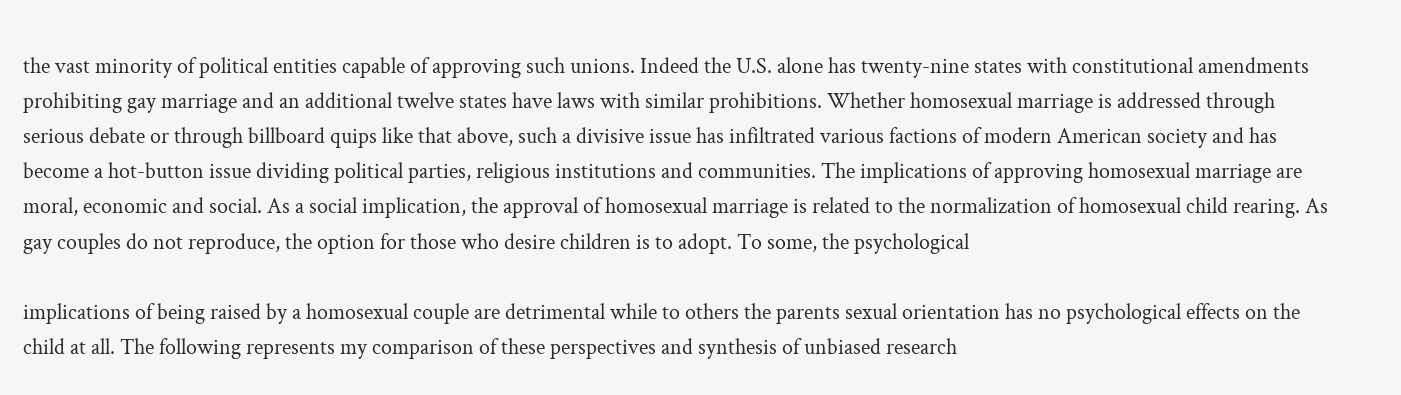the vast minority of political entities capable of approving such unions. Indeed the U.S. alone has twenty-nine states with constitutional amendments prohibiting gay marriage and an additional twelve states have laws with similar prohibitions. Whether homosexual marriage is addressed through serious debate or through billboard quips like that above, such a divisive issue has infiltrated various factions of modern American society and has become a hot-button issue dividing political parties, religious institutions and communities. The implications of approving homosexual marriage are moral, economic and social. As a social implication, the approval of homosexual marriage is related to the normalization of homosexual child rearing. As gay couples do not reproduce, the option for those who desire children is to adopt. To some, the psychological

implications of being raised by a homosexual couple are detrimental while to others the parents sexual orientation has no psychological effects on the child at all. The following represents my comparison of these perspectives and synthesis of unbiased research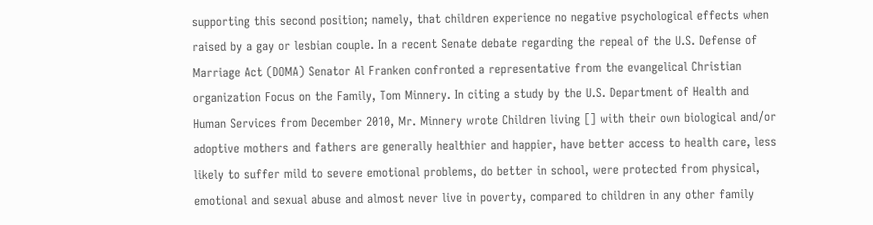supporting this second position; namely, that children experience no negative psychological effects when raised by a gay or lesbian couple. In a recent Senate debate regarding the repeal of the U.S. Defense of Marriage Act (DOMA) Senator Al Franken confronted a representative from the evangelical Christian organization Focus on the Family, Tom Minnery. In citing a study by the U.S. Department of Health and Human Services from December 2010, Mr. Minnery wrote Children living [] with their own biological and/or adoptive mothers and fathers are generally healthier and happier, have better access to health care, less likely to suffer mild to severe emotional problems, do better in school, were protected from physical, emotional and sexual abuse and almost never live in poverty, compared to children in any other family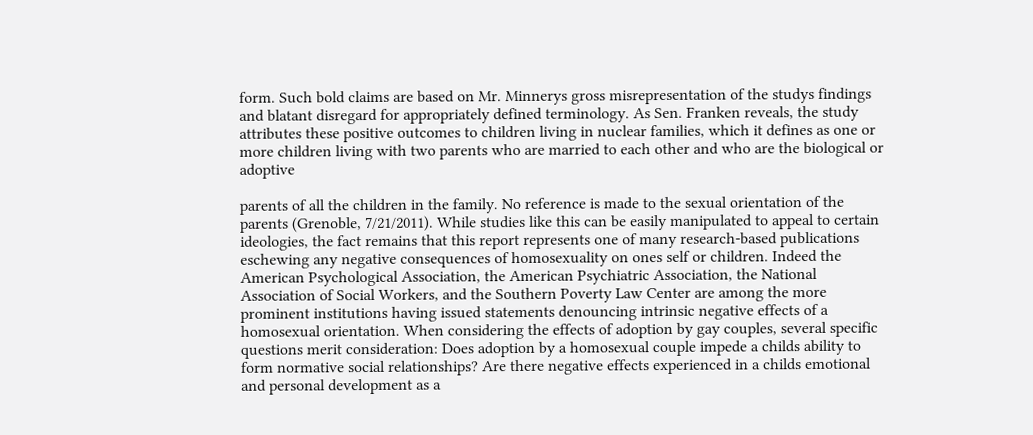form. Such bold claims are based on Mr. Minnerys gross misrepresentation of the studys findings and blatant disregard for appropriately defined terminology. As Sen. Franken reveals, the study attributes these positive outcomes to children living in nuclear families, which it defines as one or more children living with two parents who are married to each other and who are the biological or adoptive

parents of all the children in the family. No reference is made to the sexual orientation of the parents (Grenoble, 7/21/2011). While studies like this can be easily manipulated to appeal to certain ideologies, the fact remains that this report represents one of many research-based publications eschewing any negative consequences of homosexuality on ones self or children. Indeed the American Psychological Association, the American Psychiatric Association, the National Association of Social Workers, and the Southern Poverty Law Center are among the more prominent institutions having issued statements denouncing intrinsic negative effects of a homosexual orientation. When considering the effects of adoption by gay couples, several specific questions merit consideration: Does adoption by a homosexual couple impede a childs ability to form normative social relationships? Are there negative effects experienced in a childs emotional and personal development as a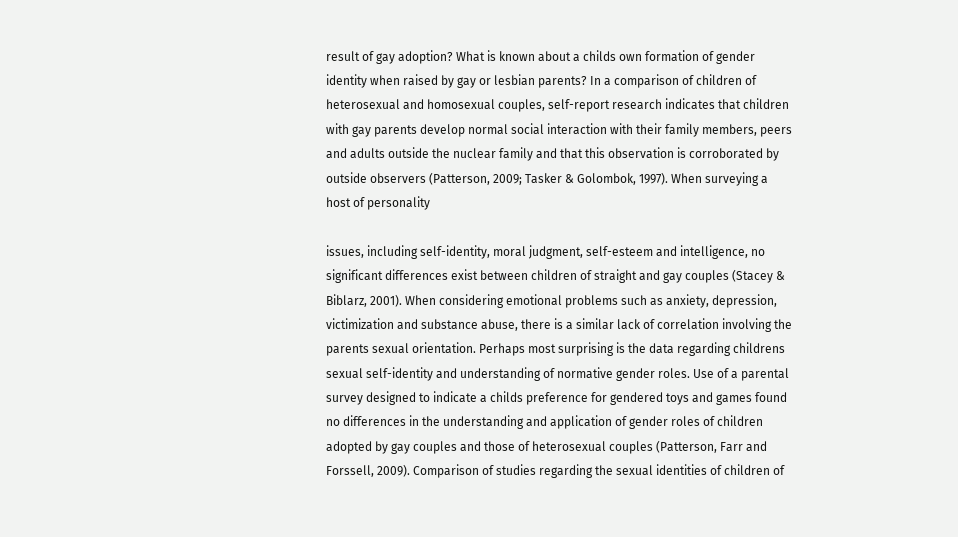result of gay adoption? What is known about a childs own formation of gender identity when raised by gay or lesbian parents? In a comparison of children of heterosexual and homosexual couples, self-report research indicates that children with gay parents develop normal social interaction with their family members, peers and adults outside the nuclear family and that this observation is corroborated by outside observers (Patterson, 2009; Tasker & Golombok, 1997). When surveying a host of personality

issues, including self-identity, moral judgment, self-esteem and intelligence, no significant differences exist between children of straight and gay couples (Stacey & Biblarz, 2001). When considering emotional problems such as anxiety, depression, victimization and substance abuse, there is a similar lack of correlation involving the parents sexual orientation. Perhaps most surprising is the data regarding childrens sexual self-identity and understanding of normative gender roles. Use of a parental survey designed to indicate a childs preference for gendered toys and games found no differences in the understanding and application of gender roles of children adopted by gay couples and those of heterosexual couples (Patterson, Farr and Forssell, 2009). Comparison of studies regarding the sexual identities of children of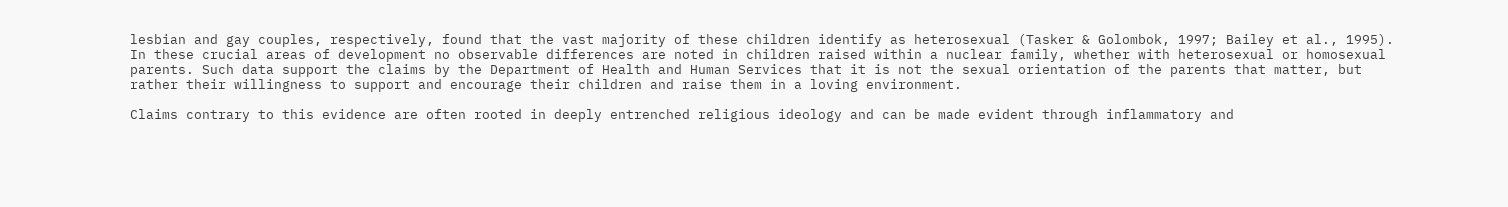lesbian and gay couples, respectively, found that the vast majority of these children identify as heterosexual (Tasker & Golombok, 1997; Bailey et al., 1995). In these crucial areas of development no observable differences are noted in children raised within a nuclear family, whether with heterosexual or homosexual parents. Such data support the claims by the Department of Health and Human Services that it is not the sexual orientation of the parents that matter, but rather their willingness to support and encourage their children and raise them in a loving environment.

Claims contrary to this evidence are often rooted in deeply entrenched religious ideology and can be made evident through inflammatory and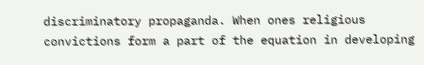discriminatory propaganda. When ones religious convictions form a part of the equation in developing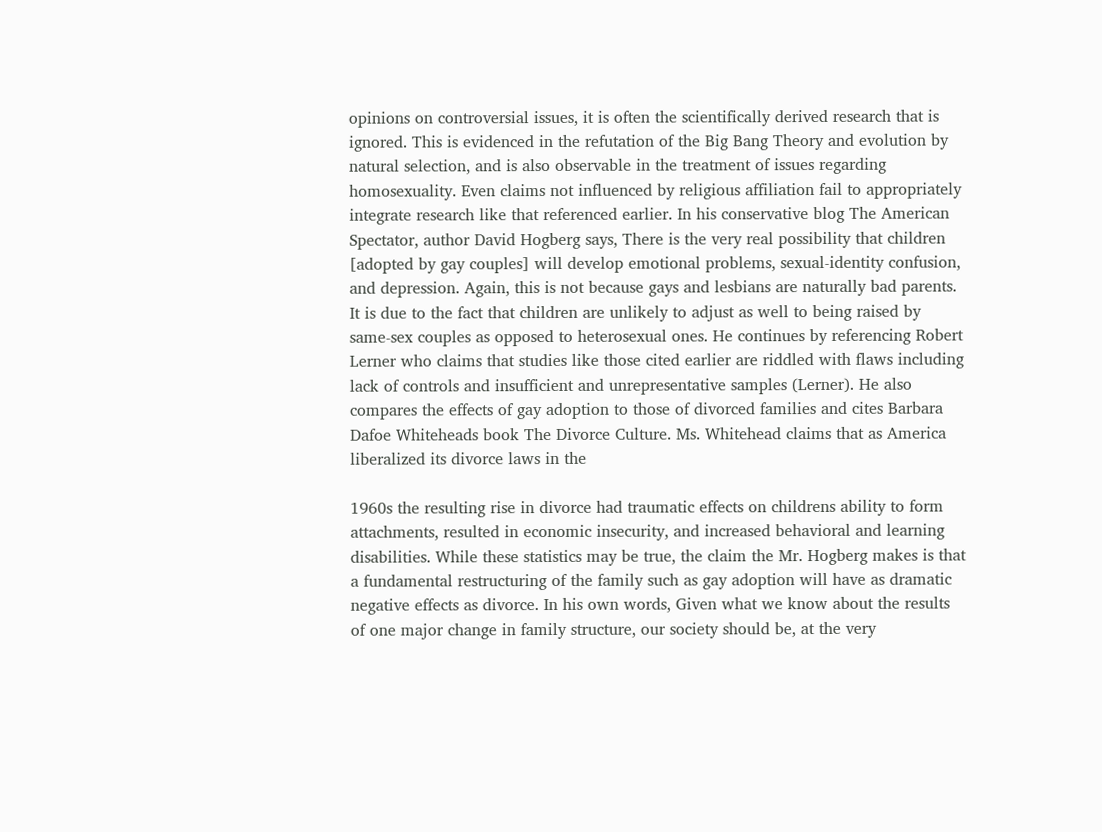opinions on controversial issues, it is often the scientifically derived research that is ignored. This is evidenced in the refutation of the Big Bang Theory and evolution by natural selection, and is also observable in the treatment of issues regarding homosexuality. Even claims not influenced by religious affiliation fail to appropriately integrate research like that referenced earlier. In his conservative blog The American Spectator, author David Hogberg says, There is the very real possibility that children [adopted by gay couples] will develop emotional problems, sexual-identity confusion, and depression. Again, this is not because gays and lesbians are naturally bad parents. It is due to the fact that children are unlikely to adjust as well to being raised by same-sex couples as opposed to heterosexual ones. He continues by referencing Robert Lerner who claims that studies like those cited earlier are riddled with flaws including lack of controls and insufficient and unrepresentative samples (Lerner). He also compares the effects of gay adoption to those of divorced families and cites Barbara Dafoe Whiteheads book The Divorce Culture. Ms. Whitehead claims that as America liberalized its divorce laws in the

1960s the resulting rise in divorce had traumatic effects on childrens ability to form attachments, resulted in economic insecurity, and increased behavioral and learning disabilities. While these statistics may be true, the claim the Mr. Hogberg makes is that a fundamental restructuring of the family such as gay adoption will have as dramatic negative effects as divorce. In his own words, Given what we know about the results of one major change in family structure, our society should be, at the very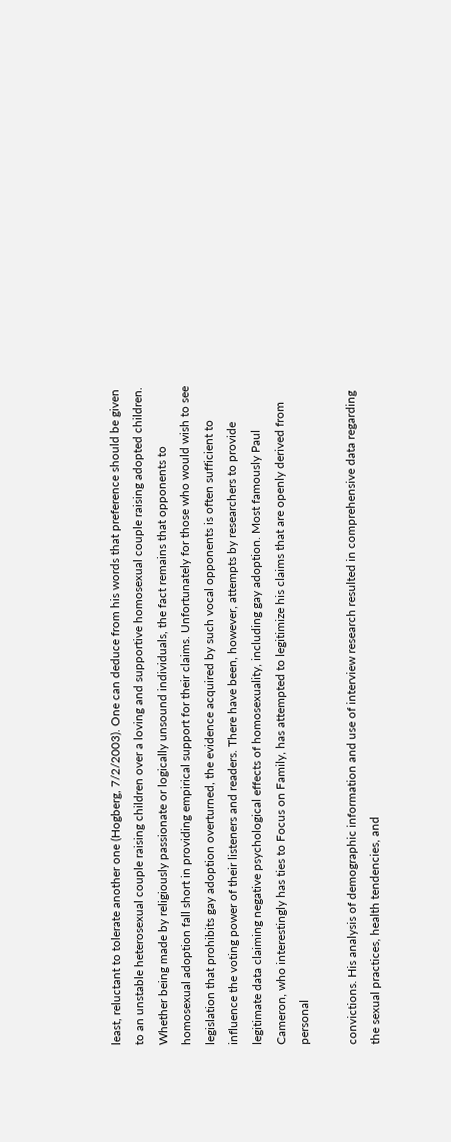least, reluctant to tolerate another one (Hogberg, 7/2/2003). One can deduce from his words that preference should be given to an unstable heterosexual couple raising children over a loving and supportive homosexual couple raising adopted children. Whether being made by religiously passionate or logically unsound individuals, the fact remains that opponents to homosexual adoption fall short in providing empirical support for their claims. Unfortunately for those who would wish to see legislation that prohibits gay adoption overturned, the evidence acquired by such vocal opponents is often sufficient to influence the voting power of their listeners and readers. There have been, however, attempts by researchers to provide legitimate data claiming negative psychological effects of homosexuality, including gay adoption. Most famously Paul Cameron, who interestingly has ties to Focus on Family, has attempted to legitimize his claims that are openly derived from personal

convictions. His analysis of demographic information and use of interview research resulted in comprehensive data regarding the sexual practices, health tendencies, and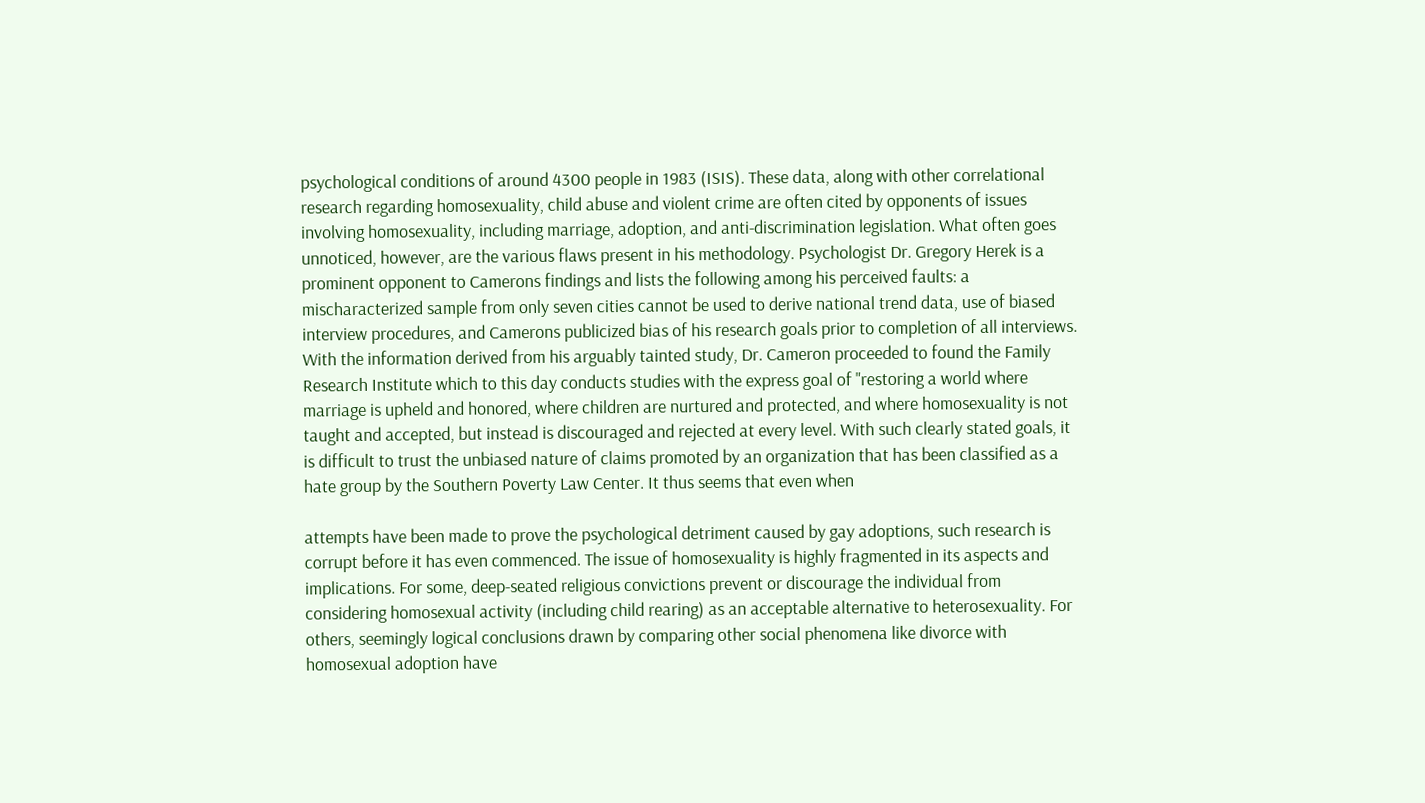psychological conditions of around 4300 people in 1983 (ISIS). These data, along with other correlational research regarding homosexuality, child abuse and violent crime are often cited by opponents of issues involving homosexuality, including marriage, adoption, and anti-discrimination legislation. What often goes unnoticed, however, are the various flaws present in his methodology. Psychologist Dr. Gregory Herek is a prominent opponent to Camerons findings and lists the following among his perceived faults: a mischaracterized sample from only seven cities cannot be used to derive national trend data, use of biased interview procedures, and Camerons publicized bias of his research goals prior to completion of all interviews. With the information derived from his arguably tainted study, Dr. Cameron proceeded to found the Family Research Institute which to this day conducts studies with the express goal of "restoring a world where marriage is upheld and honored, where children are nurtured and protected, and where homosexuality is not taught and accepted, but instead is discouraged and rejected at every level. With such clearly stated goals, it is difficult to trust the unbiased nature of claims promoted by an organization that has been classified as a hate group by the Southern Poverty Law Center. It thus seems that even when

attempts have been made to prove the psychological detriment caused by gay adoptions, such research is corrupt before it has even commenced. The issue of homosexuality is highly fragmented in its aspects and implications. For some, deep-seated religious convictions prevent or discourage the individual from considering homosexual activity (including child rearing) as an acceptable alternative to heterosexuality. For others, seemingly logical conclusions drawn by comparing other social phenomena like divorce with homosexual adoption have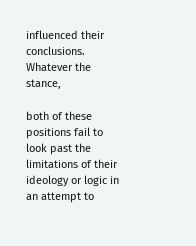influenced their conclusions. Whatever the stance,

both of these positions fail to look past the limitations of their ideology or logic in an attempt to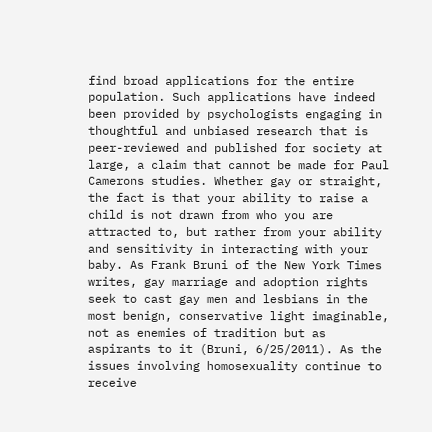find broad applications for the entire population. Such applications have indeed been provided by psychologists engaging in thoughtful and unbiased research that is peer-reviewed and published for society at large, a claim that cannot be made for Paul Camerons studies. Whether gay or straight, the fact is that your ability to raise a child is not drawn from who you are attracted to, but rather from your ability and sensitivity in interacting with your baby. As Frank Bruni of the New York Times writes, gay marriage and adoption rights seek to cast gay men and lesbians in the most benign, conservative light imaginable, not as enemies of tradition but as aspirants to it (Bruni, 6/25/2011). As the issues involving homosexuality continue to receive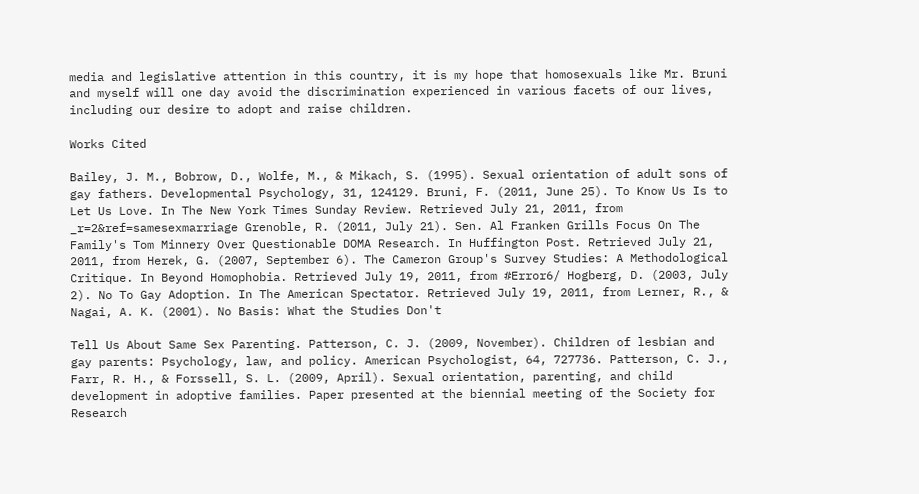media and legislative attention in this country, it is my hope that homosexuals like Mr. Bruni and myself will one day avoid the discrimination experienced in various facets of our lives, including our desire to adopt and raise children.

Works Cited

Bailey, J. M., Bobrow, D., Wolfe, M., & Mikach, S. (1995). Sexual orientation of adult sons of gay fathers. Developmental Psychology, 31, 124129. Bruni, F. (2011, June 25). To Know Us Is to Let Us Love. In The New York Times Sunday Review. Retrieved July 21, 2011, from _r=2&ref=samesexmarriage Grenoble, R. (2011, July 21). Sen. Al Franken Grills Focus On The Family's Tom Minnery Over Questionable DOMA Research. In Huffington Post. Retrieved July 21, 2011, from Herek, G. (2007, September 6). The Cameron Group's Survey Studies: A Methodological Critique. In Beyond Homophobia. Retrieved July 19, 2011, from #Error6/ Hogberg, D. (2003, July 2). No To Gay Adoption. In The American Spectator. Retrieved July 19, 2011, from Lerner, R., & Nagai, A. K. (2001). No Basis: What the Studies Don't

Tell Us About Same Sex Parenting. Patterson, C. J. (2009, November). Children of lesbian and gay parents: Psychology, law, and policy. American Psychologist, 64, 727736. Patterson, C. J., Farr, R. H., & Forssell, S. L. (2009, April). Sexual orientation, parenting, and child development in adoptive families. Paper presented at the biennial meeting of the Society for Research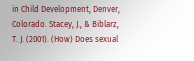in Child Development, Denver, Colorado. Stacey, J., & Biblarz, T. J. (2001). (How) Does sexual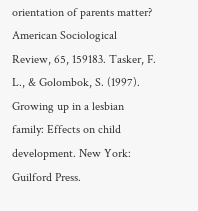orientation of parents matter? American Sociological Review, 65, 159183. Tasker, F. L., & Golombok, S. (1997). Growing up in a lesbian family: Effects on child development. New York: Guilford Press.